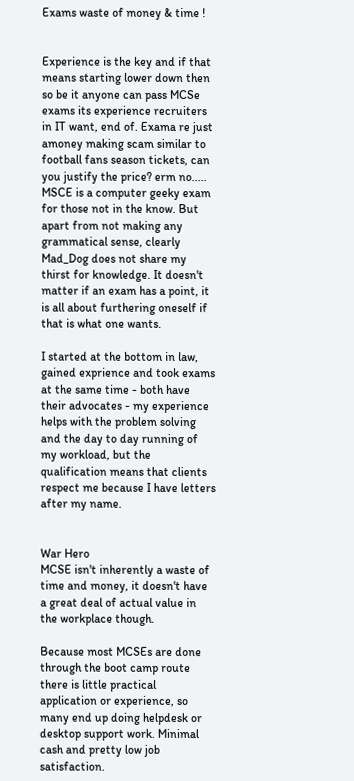Exams waste of money & time !


Experience is the key and if that means starting lower down then so be it anyone can pass MCSe exams its experience recruiters in IT want, end of. Exama re just amoney making scam similar to football fans season tickets, can you justify the price? erm no.....
MSCE is a computer geeky exam for those not in the know. But apart from not making any grammatical sense, clearly Mad_Dog does not share my thirst for knowledge. It doesn't matter if an exam has a point, it is all about furthering oneself if that is what one wants.

I started at the bottom in law, gained exprience and took exams at the same time - both have their advocates - my experience helps with the problem solving and the day to day running of my workload, but the qualification means that clients respect me because I have letters after my name.


War Hero
MCSE isn't inherently a waste of time and money, it doesn't have a great deal of actual value in the workplace though.

Because most MCSEs are done through the boot camp route there is little practical application or experience, so many end up doing helpdesk or desktop support work. Minimal cash and pretty low job satisfaction.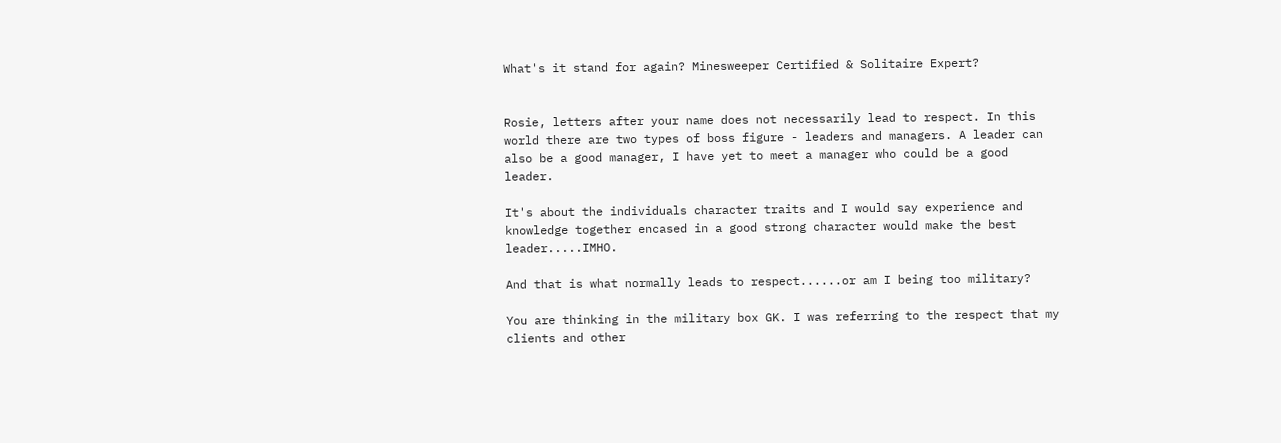What's it stand for again? Minesweeper Certified & Solitaire Expert?


Rosie, letters after your name does not necessarily lead to respect. In this world there are two types of boss figure - leaders and managers. A leader can also be a good manager, I have yet to meet a manager who could be a good leader.

It's about the individuals character traits and I would say experience and knowledge together encased in a good strong character would make the best leader.....IMHO.

And that is what normally leads to respect......or am I being too military?

You are thinking in the military box GK. I was referring to the respect that my clients and other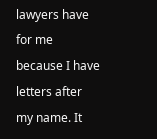lawyers have for me because I have letters after my name. It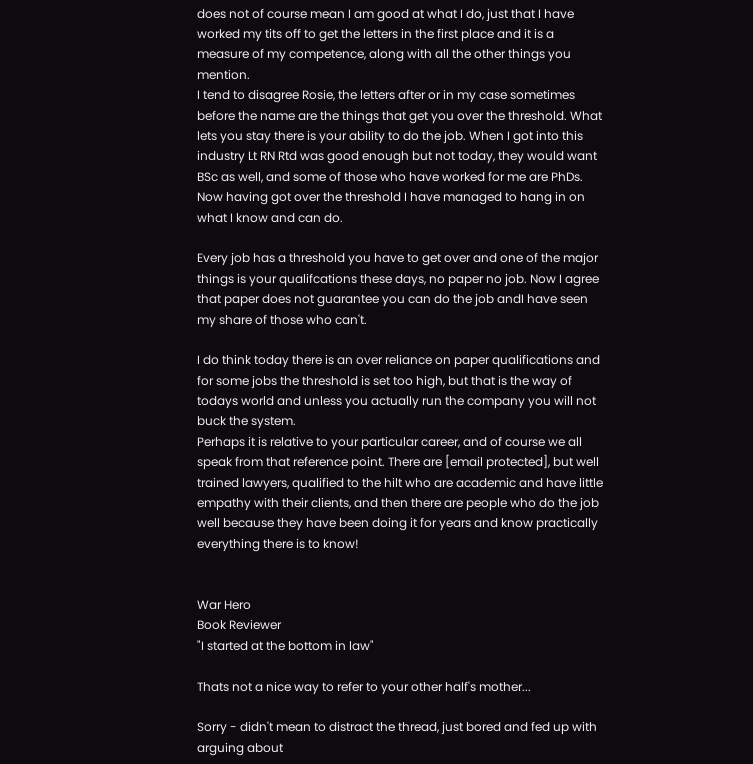does not of course mean I am good at what I do, just that I have worked my tits off to get the letters in the first place and it is a measure of my competence, along with all the other things you mention.
I tend to disagree Rosie, the letters after or in my case sometimes before the name are the things that get you over the threshold. What lets you stay there is your ability to do the job. When I got into this industry Lt RN Rtd was good enough but not today, they would want BSc as well, and some of those who have worked for me are PhDs. Now having got over the threshold I have managed to hang in on what I know and can do.

Every job has a threshold you have to get over and one of the major things is your qualifcations these days, no paper no job. Now I agree that paper does not guarantee you can do the job andI have seen my share of those who can't.

I do think today there is an over reliance on paper qualifications and for some jobs the threshold is set too high, but that is the way of todays world and unless you actually run the company you will not buck the system.
Perhaps it is relative to your particular career, and of course we all speak from that reference point. There are [email protected], but well trained lawyers, qualified to the hilt who are academic and have little empathy with their clients, and then there are people who do the job well because they have been doing it for years and know practically everything there is to know!


War Hero
Book Reviewer
"I started at the bottom in law"

Thats not a nice way to refer to your other half's mother...

Sorry - didn't mean to distract the thread, just bored and fed up with arguing about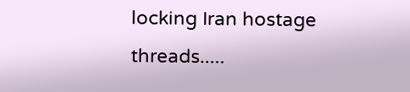locking Iran hostage threads.....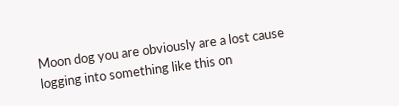Moon dog you are obviously are a lost cause logging into something like this on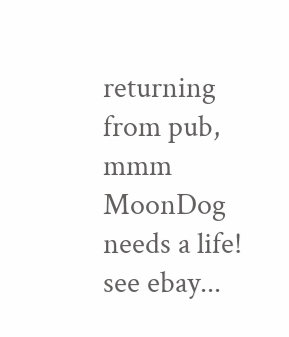returning from pub, mmm MoonDog needs a life! see ebay...